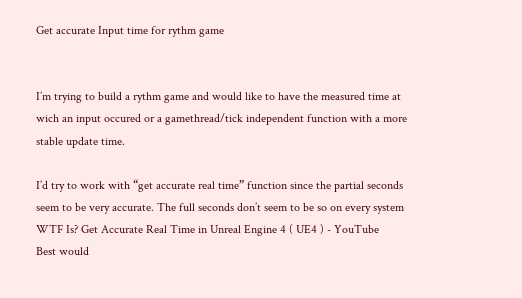Get accurate Input time for rythm game


I’m trying to build a rythm game and would like to have the measured time at wich an input occured or a gamethread/tick independent function with a more stable update time.

I’d try to work with “get accurate real time” function since the partial seconds seem to be very accurate. The full seconds don’t seem to be so on every system WTF Is? Get Accurate Real Time in Unreal Engine 4 ( UE4 ) - YouTube
Best would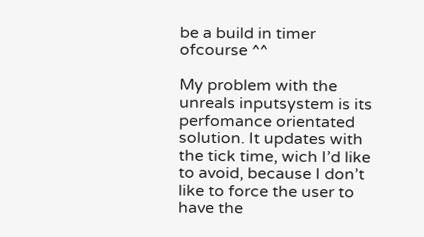be a build in timer ofcourse ^^

My problem with the unreals inputsystem is its perfomance orientated solution. It updates with the tick time, wich I’d like to avoid, because I don’t like to force the user to have the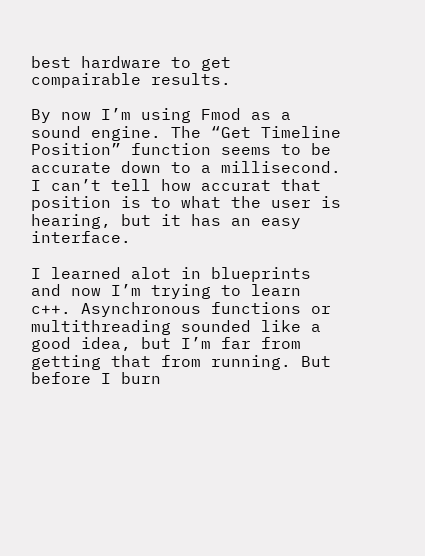best hardware to get compairable results.

By now I’m using Fmod as a sound engine. The “Get Timeline Position” function seems to be accurate down to a millisecond. I can’t tell how accurat that position is to what the user is hearing, but it has an easy interface.

I learned alot in blueprints and now I’m trying to learn c++. Asynchronous functions or multithreading sounded like a good idea, but I’m far from getting that from running. But before I burn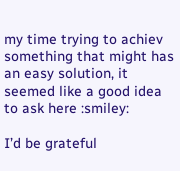my time trying to achiev something that might has an easy solution, it seemed like a good idea to ask here :smiley:

I’d be grateful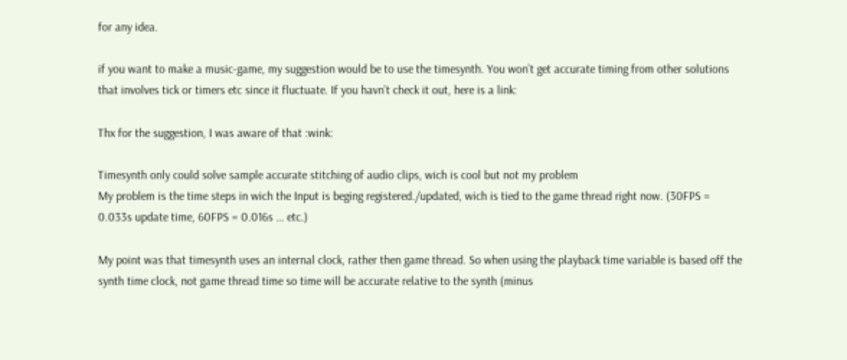for any idea.

if you want to make a music-game, my suggestion would be to use the timesynth. You won’t get accurate timing from other solutions that involves tick or timers etc since it fluctuate. If you havn’t check it out, here is a link:

Thx for the suggestion, I was aware of that :wink:

Timesynth only could solve sample accurate stitching of audio clips, wich is cool but not my problem
My problem is the time steps in wich the Input is beging registered./updated, wich is tied to the game thread right now. (30FPS = 0.033s update time, 60FPS = 0.016s … etc.)

My point was that timesynth uses an internal clock, rather then game thread. So when using the playback time variable is based off the synth time clock, not game thread time so time will be accurate relative to the synth (minus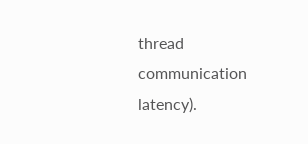thread communication latency).